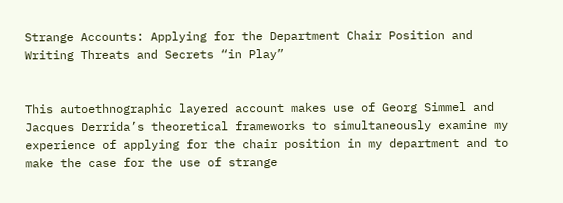Strange Accounts: Applying for the Department Chair Position and Writing Threats and Secrets “in Play”


This autoethnographic layered account makes use of Georg Simmel and Jacques Derrida’s theoretical frameworks to simultaneously examine my experience of applying for the chair position in my department and to make the case for the use of strange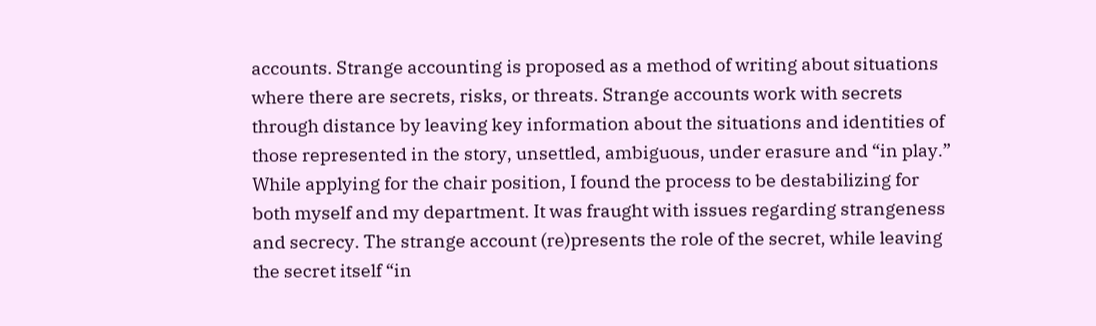accounts. Strange accounting is proposed as a method of writing about situations where there are secrets, risks, or threats. Strange accounts work with secrets through distance by leaving key information about the situations and identities of those represented in the story, unsettled, ambiguous, under erasure and “in play.” While applying for the chair position, I found the process to be destabilizing for both myself and my department. It was fraught with issues regarding strangeness and secrecy. The strange account (re)presents the role of the secret, while leaving the secret itself “in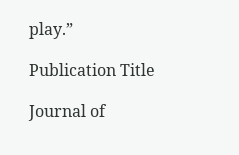play.”

Publication Title

Journal of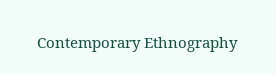Contemporary Ethnography